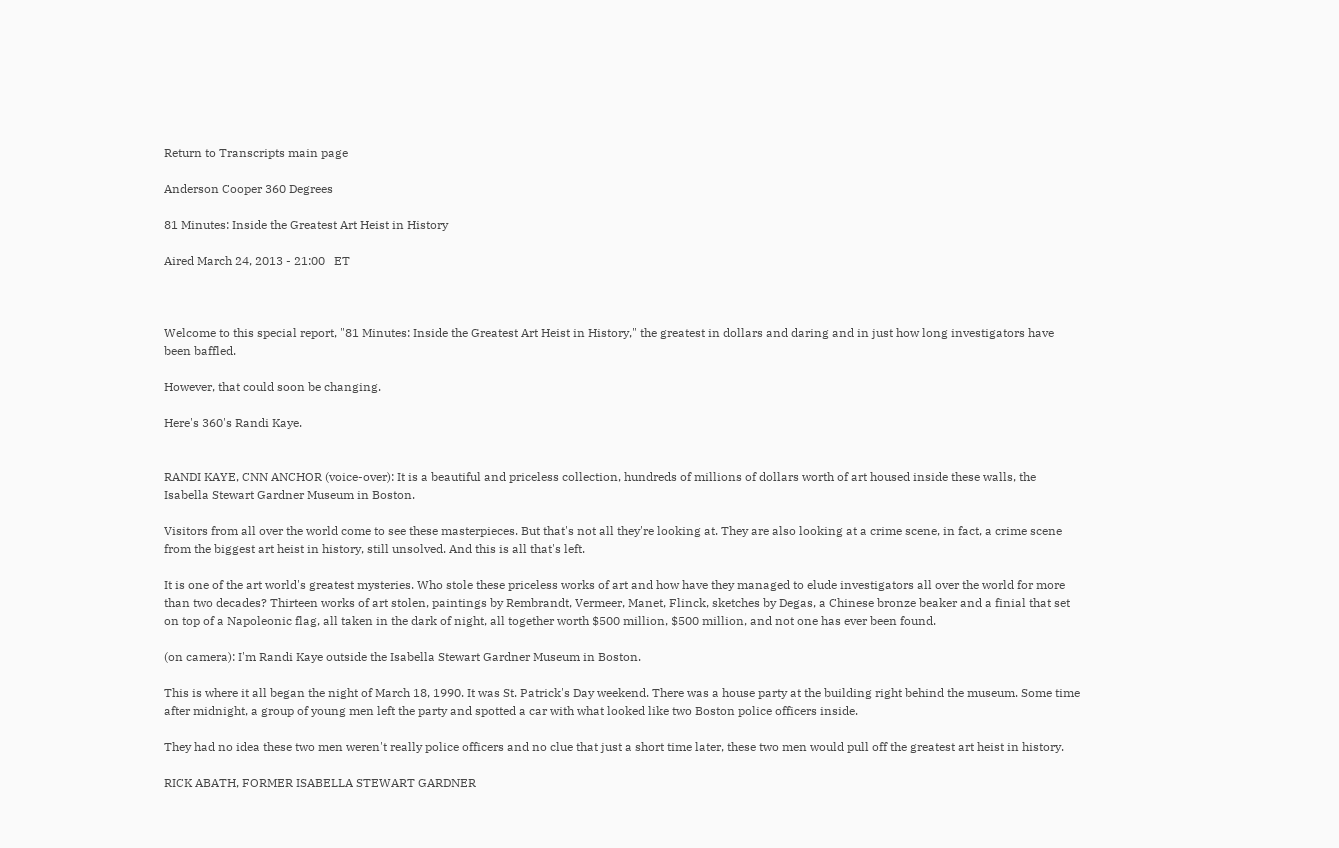Return to Transcripts main page

Anderson Cooper 360 Degrees

81 Minutes: Inside the Greatest Art Heist in History

Aired March 24, 2013 - 21:00   ET



Welcome to this special report, "81 Minutes: Inside the Greatest Art Heist in History," the greatest in dollars and daring and in just how long investigators have been baffled.

However, that could soon be changing.

Here's 360's Randi Kaye.


RANDI KAYE, CNN ANCHOR (voice-over): It is a beautiful and priceless collection, hundreds of millions of dollars worth of art housed inside these walls, the Isabella Stewart Gardner Museum in Boston.

Visitors from all over the world come to see these masterpieces. But that's not all they're looking at. They are also looking at a crime scene, in fact, a crime scene from the biggest art heist in history, still unsolved. And this is all that's left.

It is one of the art world's greatest mysteries. Who stole these priceless works of art and how have they managed to elude investigators all over the world for more than two decades? Thirteen works of art stolen, paintings by Rembrandt, Vermeer, Manet, Flinck, sketches by Degas, a Chinese bronze beaker and a finial that set on top of a Napoleonic flag, all taken in the dark of night, all together worth $500 million, $500 million, and not one has ever been found.

(on camera): I'm Randi Kaye outside the Isabella Stewart Gardner Museum in Boston.

This is where it all began the night of March 18, 1990. It was St. Patrick's Day weekend. There was a house party at the building right behind the museum. Some time after midnight, a group of young men left the party and spotted a car with what looked like two Boston police officers inside.

They had no idea these two men weren't really police officers and no clue that just a short time later, these two men would pull off the greatest art heist in history.

RICK ABATH, FORMER ISABELLA STEWART GARDNER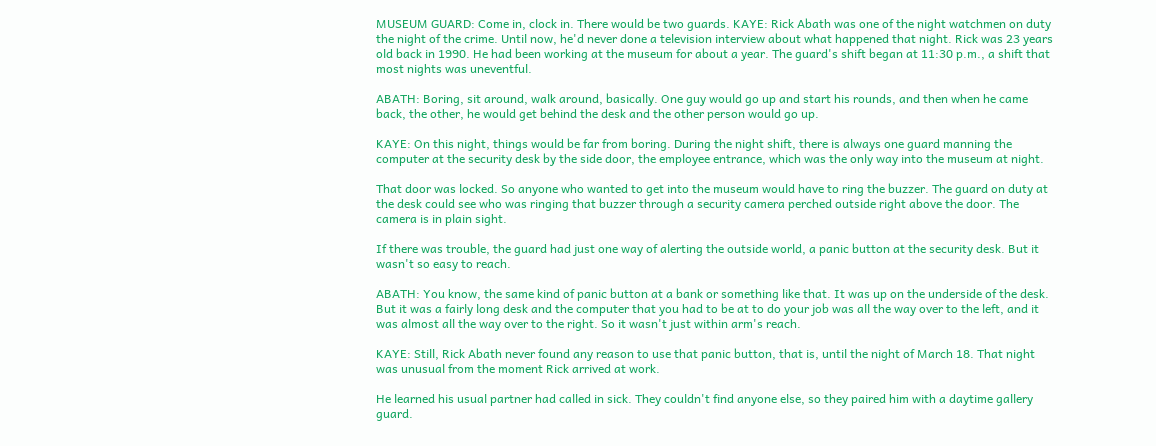MUSEUM GUARD: Come in, clock in. There would be two guards. KAYE: Rick Abath was one of the night watchmen on duty the night of the crime. Until now, he'd never done a television interview about what happened that night. Rick was 23 years old back in 1990. He had been working at the museum for about a year. The guard's shift began at 11:30 p.m., a shift that most nights was uneventful.

ABATH: Boring, sit around, walk around, basically. One guy would go up and start his rounds, and then when he came back, the other, he would get behind the desk and the other person would go up.

KAYE: On this night, things would be far from boring. During the night shift, there is always one guard manning the computer at the security desk by the side door, the employee entrance, which was the only way into the museum at night.

That door was locked. So anyone who wanted to get into the museum would have to ring the buzzer. The guard on duty at the desk could see who was ringing that buzzer through a security camera perched outside right above the door. The camera is in plain sight.

If there was trouble, the guard had just one way of alerting the outside world, a panic button at the security desk. But it wasn't so easy to reach.

ABATH: You know, the same kind of panic button at a bank or something like that. It was up on the underside of the desk. But it was a fairly long desk and the computer that you had to be at to do your job was all the way over to the left, and it was almost all the way over to the right. So it wasn't just within arm's reach.

KAYE: Still, Rick Abath never found any reason to use that panic button, that is, until the night of March 18. That night was unusual from the moment Rick arrived at work.

He learned his usual partner had called in sick. They couldn't find anyone else, so they paired him with a daytime gallery guard.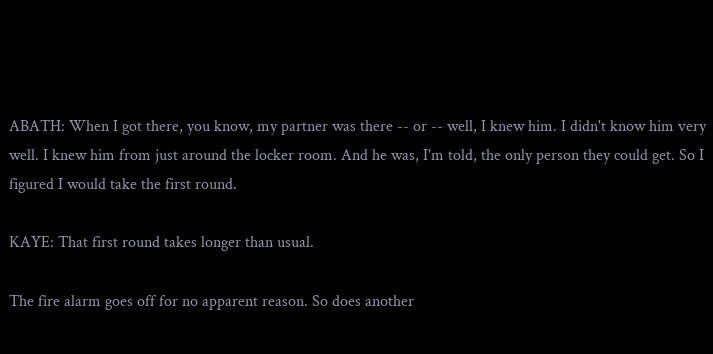ABATH: When I got there, you know, my partner was there -- or -- well, I knew him. I didn't know him very well. I knew him from just around the locker room. And he was, I'm told, the only person they could get. So I figured I would take the first round.

KAYE: That first round takes longer than usual.

The fire alarm goes off for no apparent reason. So does another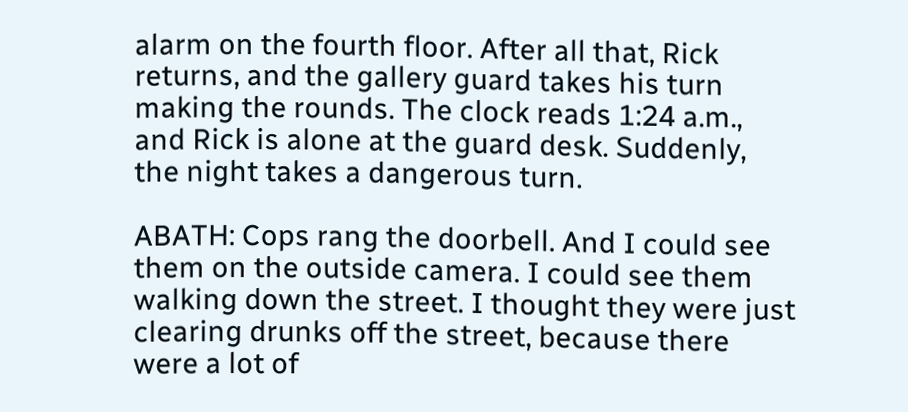alarm on the fourth floor. After all that, Rick returns, and the gallery guard takes his turn making the rounds. The clock reads 1:24 a.m., and Rick is alone at the guard desk. Suddenly, the night takes a dangerous turn.

ABATH: Cops rang the doorbell. And I could see them on the outside camera. I could see them walking down the street. I thought they were just clearing drunks off the street, because there were a lot of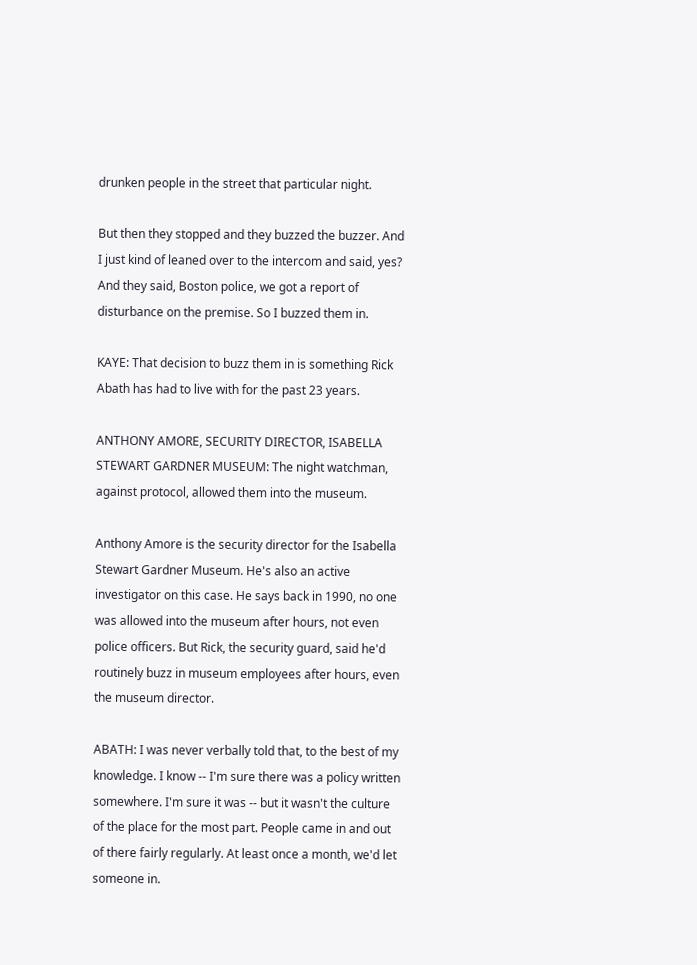drunken people in the street that particular night.

But then they stopped and they buzzed the buzzer. And I just kind of leaned over to the intercom and said, yes? And they said, Boston police, we got a report of disturbance on the premise. So I buzzed them in.

KAYE: That decision to buzz them in is something Rick Abath has had to live with for the past 23 years.

ANTHONY AMORE, SECURITY DIRECTOR, ISABELLA STEWART GARDNER MUSEUM: The night watchman, against protocol, allowed them into the museum.

Anthony Amore is the security director for the Isabella Stewart Gardner Museum. He's also an active investigator on this case. He says back in 1990, no one was allowed into the museum after hours, not even police officers. But Rick, the security guard, said he'd routinely buzz in museum employees after hours, even the museum director.

ABATH: I was never verbally told that, to the best of my knowledge. I know -- I'm sure there was a policy written somewhere. I'm sure it was -- but it wasn't the culture of the place for the most part. People came in and out of there fairly regularly. At least once a month, we'd let someone in.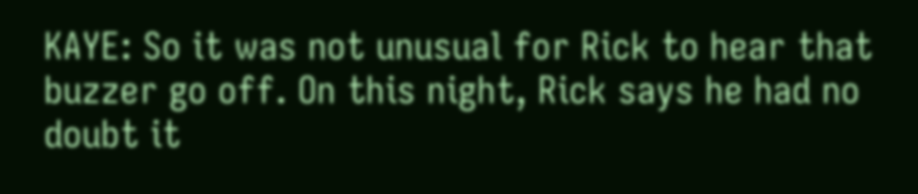KAYE: So it was not unusual for Rick to hear that buzzer go off. On this night, Rick says he had no doubt it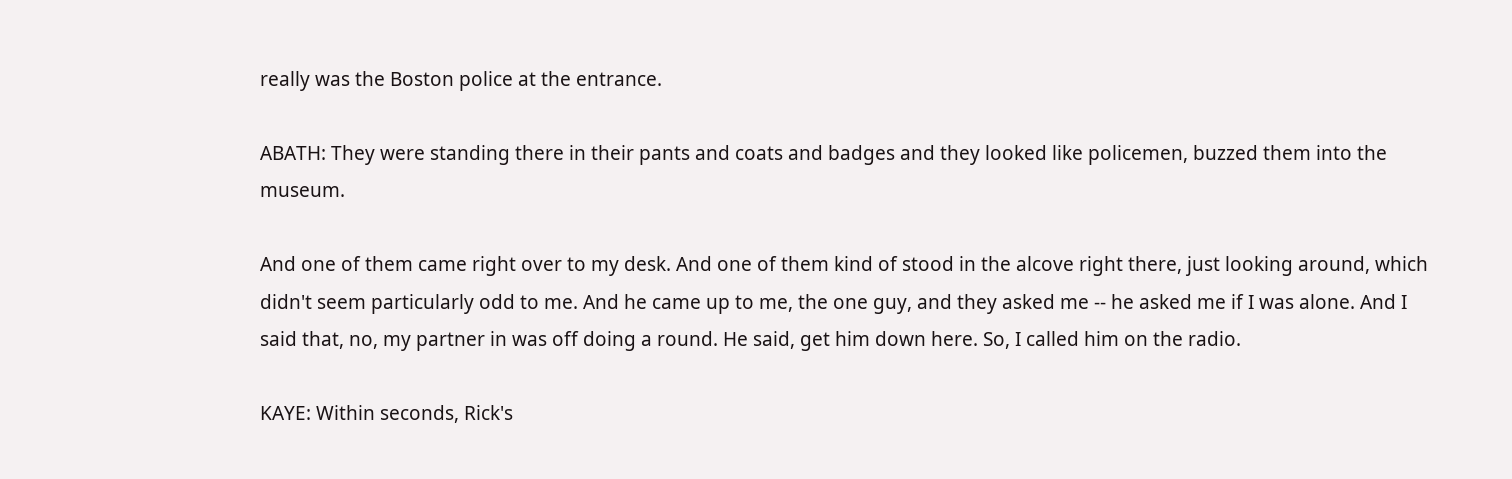really was the Boston police at the entrance.

ABATH: They were standing there in their pants and coats and badges and they looked like policemen, buzzed them into the museum.

And one of them came right over to my desk. And one of them kind of stood in the alcove right there, just looking around, which didn't seem particularly odd to me. And he came up to me, the one guy, and they asked me -- he asked me if I was alone. And I said that, no, my partner in was off doing a round. He said, get him down here. So, I called him on the radio.

KAYE: Within seconds, Rick's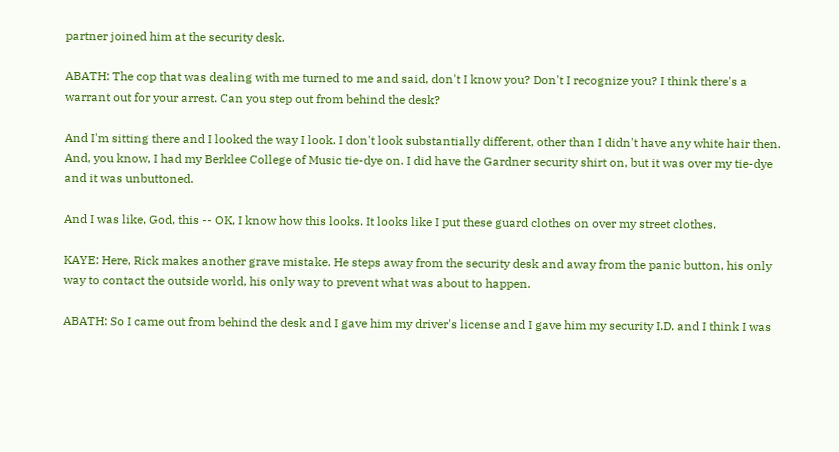partner joined him at the security desk.

ABATH: The cop that was dealing with me turned to me and said, don't I know you? Don't I recognize you? I think there's a warrant out for your arrest. Can you step out from behind the desk?

And I'm sitting there and I looked the way I look. I don't look substantially different, other than I didn't have any white hair then. And, you know, I had my Berklee College of Music tie-dye on. I did have the Gardner security shirt on, but it was over my tie-dye and it was unbuttoned.

And I was like, God, this -- OK, I know how this looks. It looks like I put these guard clothes on over my street clothes.

KAYE: Here, Rick makes another grave mistake. He steps away from the security desk and away from the panic button, his only way to contact the outside world, his only way to prevent what was about to happen.

ABATH: So I came out from behind the desk and I gave him my driver's license and I gave him my security I.D. and I think I was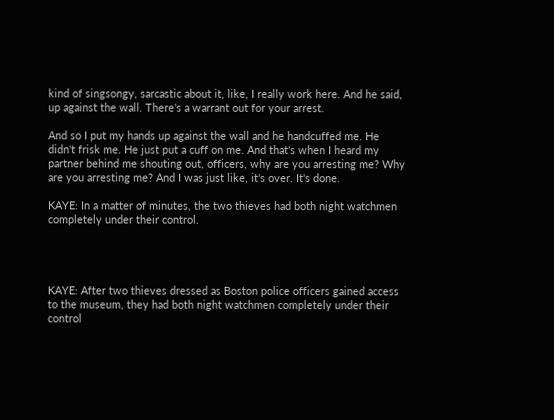kind of singsongy, sarcastic about it, like, I really work here. And he said, up against the wall. There's a warrant out for your arrest.

And so I put my hands up against the wall and he handcuffed me. He didn't frisk me. He just put a cuff on me. And that's when I heard my partner behind me shouting out, officers, why are you arresting me? Why are you arresting me? And I was just like, it's over. It's done.

KAYE: In a matter of minutes, the two thieves had both night watchmen completely under their control.




KAYE: After two thieves dressed as Boston police officers gained access to the museum, they had both night watchmen completely under their control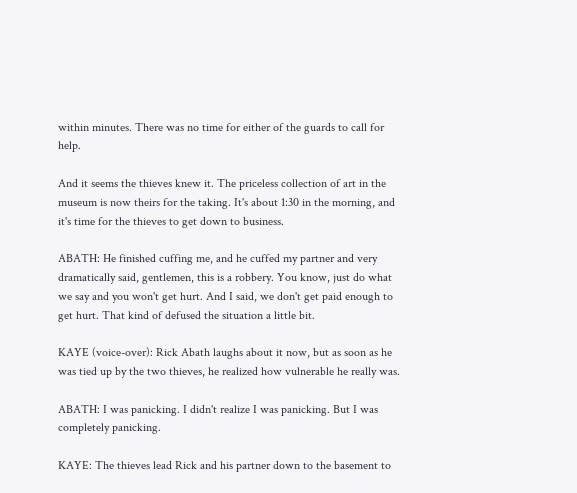within minutes. There was no time for either of the guards to call for help.

And it seems the thieves knew it. The priceless collection of art in the museum is now theirs for the taking. It's about 1:30 in the morning, and it's time for the thieves to get down to business.

ABATH: He finished cuffing me, and he cuffed my partner and very dramatically said, gentlemen, this is a robbery. You know, just do what we say and you won't get hurt. And I said, we don't get paid enough to get hurt. That kind of defused the situation a little bit.

KAYE (voice-over): Rick Abath laughs about it now, but as soon as he was tied up by the two thieves, he realized how vulnerable he really was.

ABATH: I was panicking. I didn't realize I was panicking. But I was completely panicking.

KAYE: The thieves lead Rick and his partner down to the basement to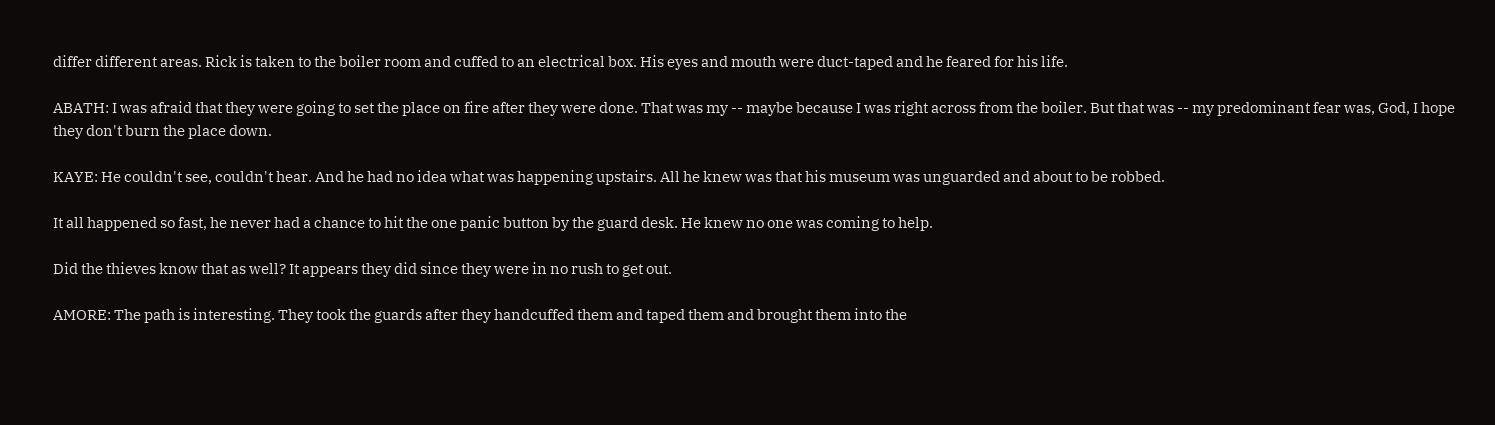differ different areas. Rick is taken to the boiler room and cuffed to an electrical box. His eyes and mouth were duct-taped and he feared for his life.

ABATH: I was afraid that they were going to set the place on fire after they were done. That was my -- maybe because I was right across from the boiler. But that was -- my predominant fear was, God, I hope they don't burn the place down.

KAYE: He couldn't see, couldn't hear. And he had no idea what was happening upstairs. All he knew was that his museum was unguarded and about to be robbed.

It all happened so fast, he never had a chance to hit the one panic button by the guard desk. He knew no one was coming to help.

Did the thieves know that as well? It appears they did since they were in no rush to get out.

AMORE: The path is interesting. They took the guards after they handcuffed them and taped them and brought them into the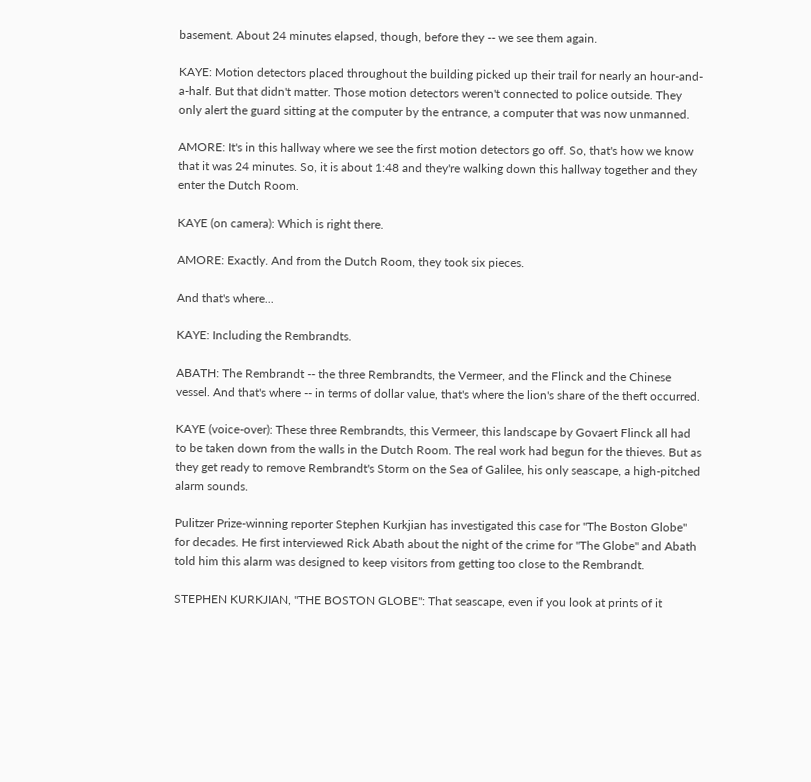basement. About 24 minutes elapsed, though, before they -- we see them again.

KAYE: Motion detectors placed throughout the building picked up their trail for nearly an hour-and-a-half. But that didn't matter. Those motion detectors weren't connected to police outside. They only alert the guard sitting at the computer by the entrance, a computer that was now unmanned.

AMORE: It's in this hallway where we see the first motion detectors go off. So, that's how we know that it was 24 minutes. So, it is about 1:48 and they're walking down this hallway together and they enter the Dutch Room.

KAYE (on camera): Which is right there.

AMORE: Exactly. And from the Dutch Room, they took six pieces.

And that's where...

KAYE: Including the Rembrandts.

ABATH: The Rembrandt -- the three Rembrandts, the Vermeer, and the Flinck and the Chinese vessel. And that's where -- in terms of dollar value, that's where the lion's share of the theft occurred.

KAYE (voice-over): These three Rembrandts, this Vermeer, this landscape by Govaert Flinck all had to be taken down from the walls in the Dutch Room. The real work had begun for the thieves. But as they get ready to remove Rembrandt's Storm on the Sea of Galilee, his only seascape, a high-pitched alarm sounds.

Pulitzer Prize-winning reporter Stephen Kurkjian has investigated this case for "The Boston Globe" for decades. He first interviewed Rick Abath about the night of the crime for "The Globe" and Abath told him this alarm was designed to keep visitors from getting too close to the Rembrandt.

STEPHEN KURKJIAN, "THE BOSTON GLOBE": That seascape, even if you look at prints of it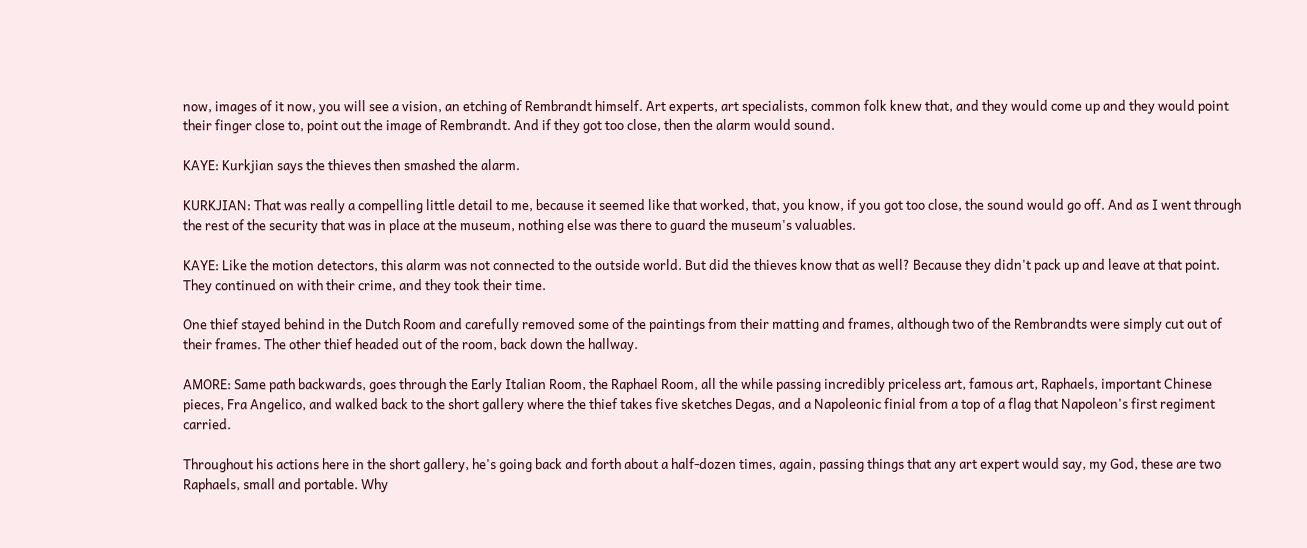now, images of it now, you will see a vision, an etching of Rembrandt himself. Art experts, art specialists, common folk knew that, and they would come up and they would point their finger close to, point out the image of Rembrandt. And if they got too close, then the alarm would sound.

KAYE: Kurkjian says the thieves then smashed the alarm.

KURKJIAN: That was really a compelling little detail to me, because it seemed like that worked, that, you know, if you got too close, the sound would go off. And as I went through the rest of the security that was in place at the museum, nothing else was there to guard the museum's valuables.

KAYE: Like the motion detectors, this alarm was not connected to the outside world. But did the thieves know that as well? Because they didn't pack up and leave at that point. They continued on with their crime, and they took their time.

One thief stayed behind in the Dutch Room and carefully removed some of the paintings from their matting and frames, although two of the Rembrandts were simply cut out of their frames. The other thief headed out of the room, back down the hallway.

AMORE: Same path backwards, goes through the Early Italian Room, the Raphael Room, all the while passing incredibly priceless art, famous art, Raphaels, important Chinese pieces, Fra Angelico, and walked back to the short gallery where the thief takes five sketches Degas, and a Napoleonic finial from a top of a flag that Napoleon's first regiment carried.

Throughout his actions here in the short gallery, he's going back and forth about a half-dozen times, again, passing things that any art expert would say, my God, these are two Raphaels, small and portable. Why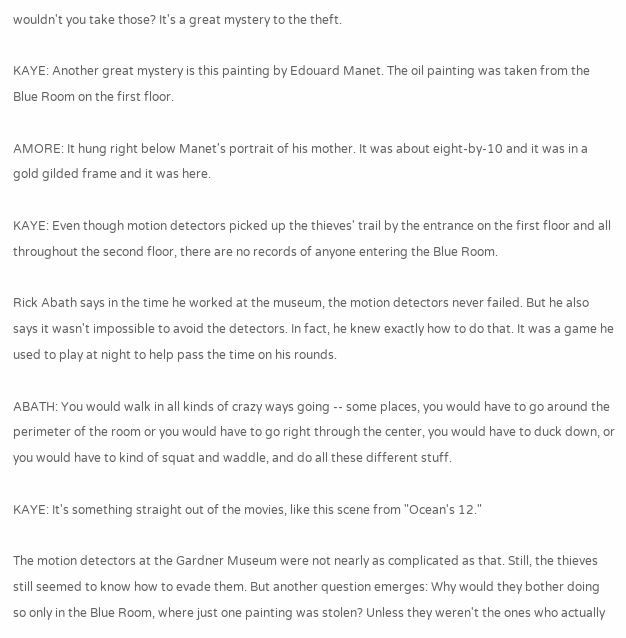wouldn't you take those? It's a great mystery to the theft.

KAYE: Another great mystery is this painting by Edouard Manet. The oil painting was taken from the Blue Room on the first floor.

AMORE: It hung right below Manet's portrait of his mother. It was about eight-by-10 and it was in a gold gilded frame and it was here.

KAYE: Even though motion detectors picked up the thieves' trail by the entrance on the first floor and all throughout the second floor, there are no records of anyone entering the Blue Room.

Rick Abath says in the time he worked at the museum, the motion detectors never failed. But he also says it wasn't impossible to avoid the detectors. In fact, he knew exactly how to do that. It was a game he used to play at night to help pass the time on his rounds.

ABATH: You would walk in all kinds of crazy ways going -- some places, you would have to go around the perimeter of the room or you would have to go right through the center, you would have to duck down, or you would have to kind of squat and waddle, and do all these different stuff.

KAYE: It's something straight out of the movies, like this scene from "Ocean's 12."

The motion detectors at the Gardner Museum were not nearly as complicated as that. Still, the thieves still seemed to know how to evade them. But another question emerges: Why would they bother doing so only in the Blue Room, where just one painting was stolen? Unless they weren't the ones who actually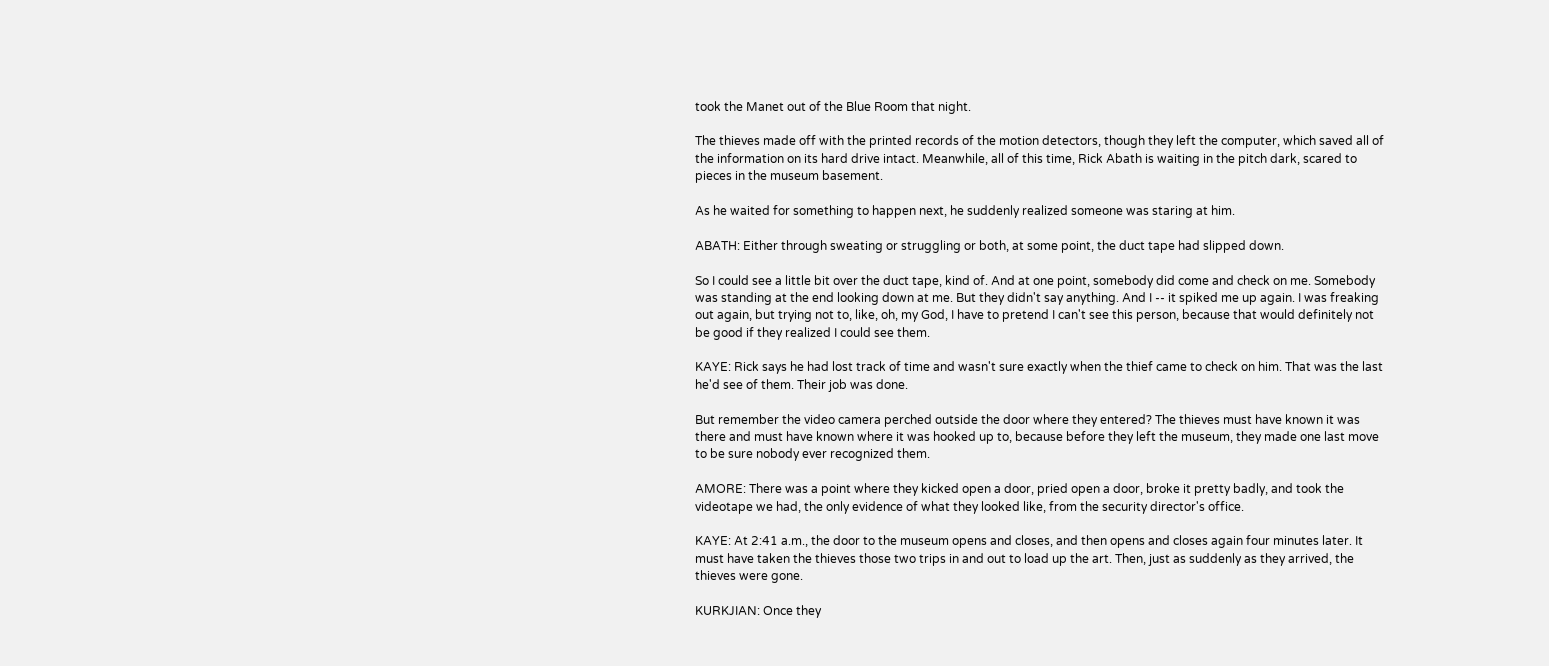took the Manet out of the Blue Room that night.

The thieves made off with the printed records of the motion detectors, though they left the computer, which saved all of the information on its hard drive intact. Meanwhile, all of this time, Rick Abath is waiting in the pitch dark, scared to pieces in the museum basement.

As he waited for something to happen next, he suddenly realized someone was staring at him.

ABATH: Either through sweating or struggling or both, at some point, the duct tape had slipped down.

So I could see a little bit over the duct tape, kind of. And at one point, somebody did come and check on me. Somebody was standing at the end looking down at me. But they didn't say anything. And I -- it spiked me up again. I was freaking out again, but trying not to, like, oh, my God, I have to pretend I can't see this person, because that would definitely not be good if they realized I could see them.

KAYE: Rick says he had lost track of time and wasn't sure exactly when the thief came to check on him. That was the last he'd see of them. Their job was done.

But remember the video camera perched outside the door where they entered? The thieves must have known it was there and must have known where it was hooked up to, because before they left the museum, they made one last move to be sure nobody ever recognized them.

AMORE: There was a point where they kicked open a door, pried open a door, broke it pretty badly, and took the videotape we had, the only evidence of what they looked like, from the security director's office.

KAYE: At 2:41 a.m., the door to the museum opens and closes, and then opens and closes again four minutes later. It must have taken the thieves those two trips in and out to load up the art. Then, just as suddenly as they arrived, the thieves were gone.

KURKJIAN: Once they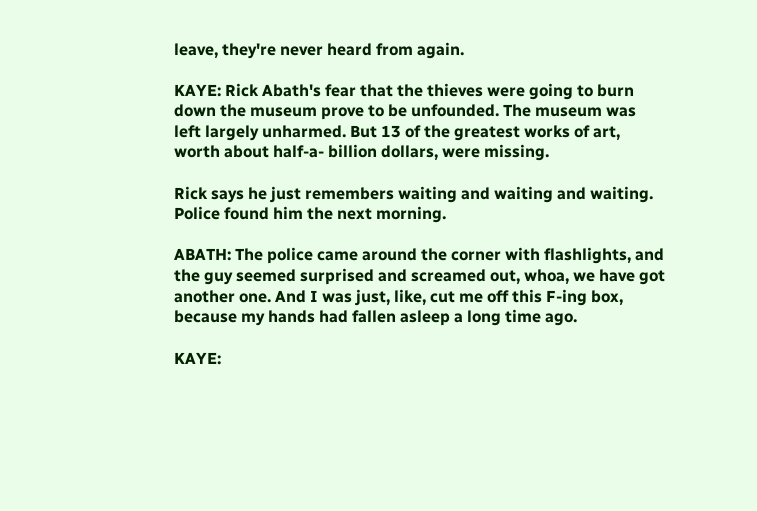leave, they're never heard from again.

KAYE: Rick Abath's fear that the thieves were going to burn down the museum prove to be unfounded. The museum was left largely unharmed. But 13 of the greatest works of art, worth about half-a- billion dollars, were missing.

Rick says he just remembers waiting and waiting and waiting. Police found him the next morning.

ABATH: The police came around the corner with flashlights, and the guy seemed surprised and screamed out, whoa, we have got another one. And I was just, like, cut me off this F-ing box, because my hands had fallen asleep a long time ago.

KAYE: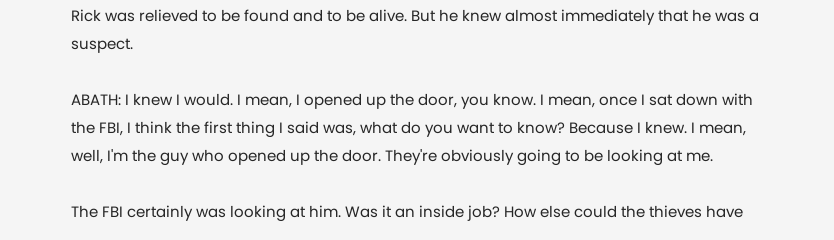Rick was relieved to be found and to be alive. But he knew almost immediately that he was a suspect.

ABATH: I knew I would. I mean, I opened up the door, you know. I mean, once I sat down with the FBI, I think the first thing I said was, what do you want to know? Because I knew. I mean, well, I'm the guy who opened up the door. They're obviously going to be looking at me.

The FBI certainly was looking at him. Was it an inside job? How else could the thieves have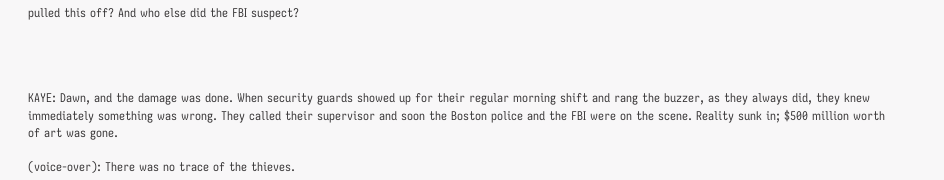pulled this off? And who else did the FBI suspect?




KAYE: Dawn, and the damage was done. When security guards showed up for their regular morning shift and rang the buzzer, as they always did, they knew immediately something was wrong. They called their supervisor and soon the Boston police and the FBI were on the scene. Reality sunk in; $500 million worth of art was gone.

(voice-over): There was no trace of the thieves.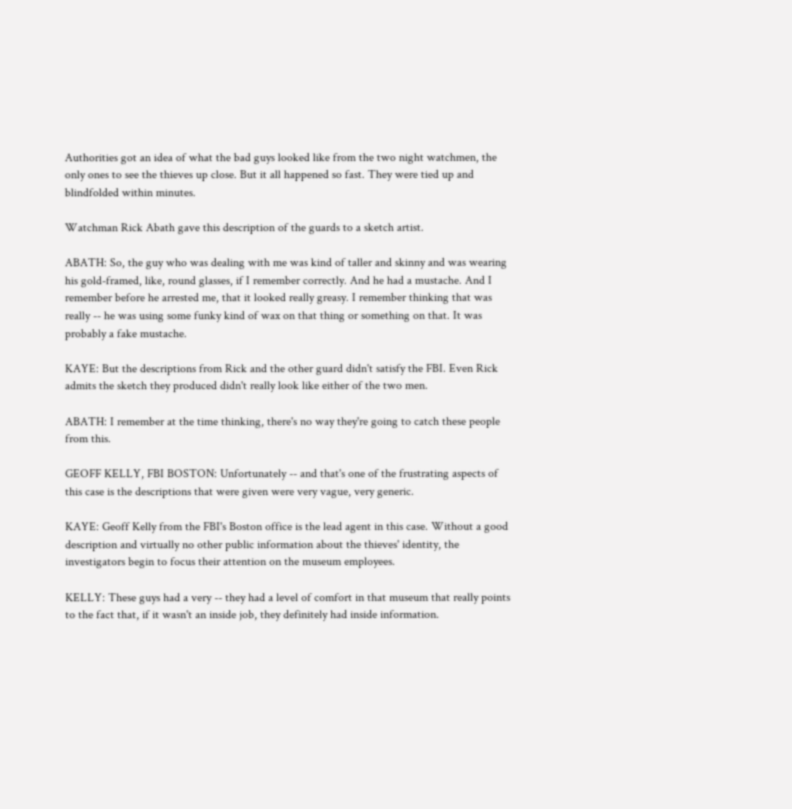Authorities got an idea of what the bad guys looked like from the two night watchmen, the only ones to see the thieves up close. But it all happened so fast. They were tied up and blindfolded within minutes.

Watchman Rick Abath gave this description of the guards to a sketch artist.

ABATH: So, the guy who was dealing with me was kind of taller and skinny and was wearing his gold-framed, like, round glasses, if I remember correctly. And he had a mustache. And I remember before he arrested me, that it looked really greasy. I remember thinking that was really -- he was using some funky kind of wax on that thing or something on that. It was probably a fake mustache.

KAYE: But the descriptions from Rick and the other guard didn't satisfy the FBI. Even Rick admits the sketch they produced didn't really look like either of the two men.

ABATH: I remember at the time thinking, there's no way they're going to catch these people from this.

GEOFF KELLY, FBI BOSTON: Unfortunately -- and that's one of the frustrating aspects of this case is the descriptions that were given were very vague, very generic.

KAYE: Geoff Kelly from the FBI's Boston office is the lead agent in this case. Without a good description and virtually no other public information about the thieves' identity, the investigators begin to focus their attention on the museum employees.

KELLY: These guys had a very -- they had a level of comfort in that museum that really points to the fact that, if it wasn't an inside job, they definitely had inside information.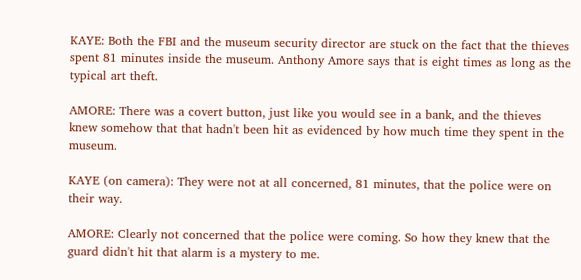KAYE: Both the FBI and the museum security director are stuck on the fact that the thieves spent 81 minutes inside the museum. Anthony Amore says that is eight times as long as the typical art theft.

AMORE: There was a covert button, just like you would see in a bank, and the thieves knew somehow that that hadn't been hit as evidenced by how much time they spent in the museum.

KAYE (on camera): They were not at all concerned, 81 minutes, that the police were on their way.

AMORE: Clearly not concerned that the police were coming. So how they knew that the guard didn't hit that alarm is a mystery to me.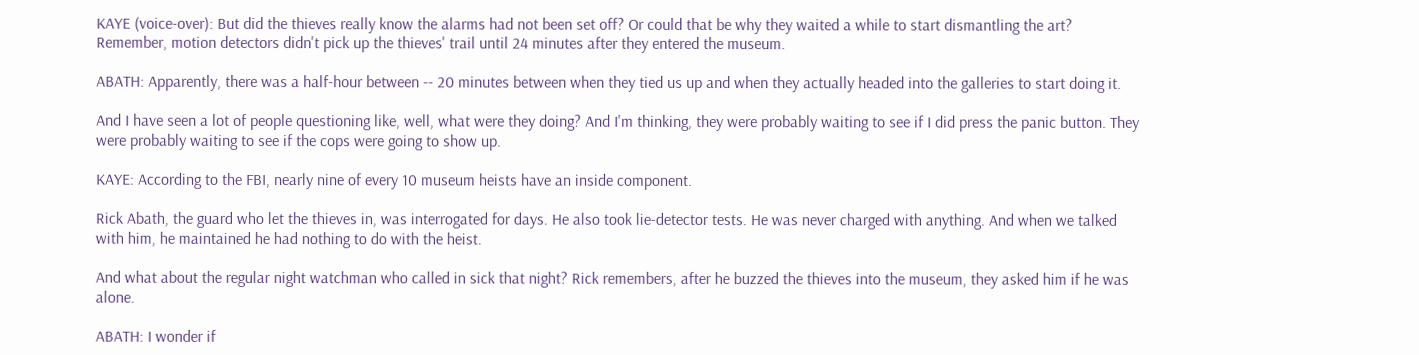KAYE (voice-over): But did the thieves really know the alarms had not been set off? Or could that be why they waited a while to start dismantling the art? Remember, motion detectors didn't pick up the thieves' trail until 24 minutes after they entered the museum.

ABATH: Apparently, there was a half-hour between -- 20 minutes between when they tied us up and when they actually headed into the galleries to start doing it.

And I have seen a lot of people questioning like, well, what were they doing? And I'm thinking, they were probably waiting to see if I did press the panic button. They were probably waiting to see if the cops were going to show up.

KAYE: According to the FBI, nearly nine of every 10 museum heists have an inside component.

Rick Abath, the guard who let the thieves in, was interrogated for days. He also took lie-detector tests. He was never charged with anything. And when we talked with him, he maintained he had nothing to do with the heist.

And what about the regular night watchman who called in sick that night? Rick remembers, after he buzzed the thieves into the museum, they asked him if he was alone.

ABATH: I wonder if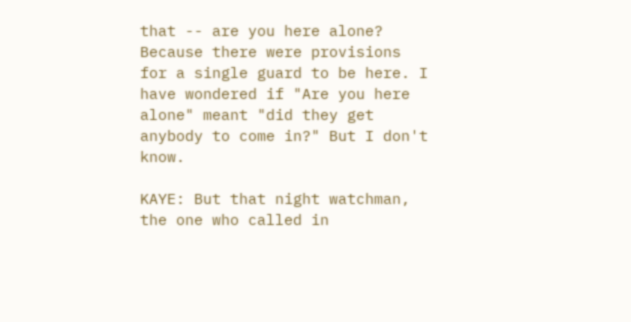that -- are you here alone? Because there were provisions for a single guard to be here. I have wondered if "Are you here alone" meant "did they get anybody to come in?" But I don't know.

KAYE: But that night watchman, the one who called in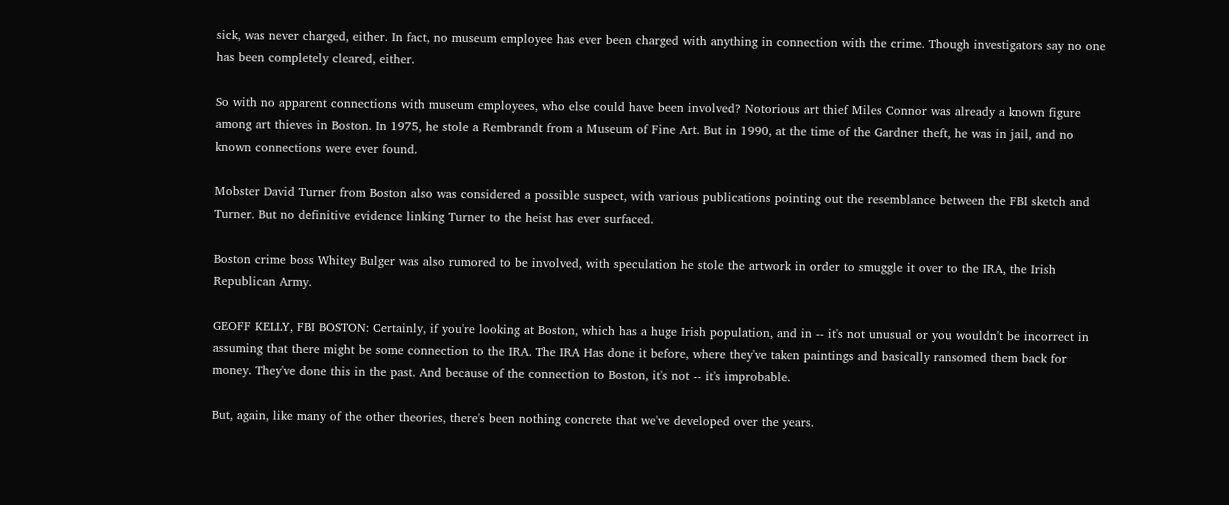sick, was never charged, either. In fact, no museum employee has ever been charged with anything in connection with the crime. Though investigators say no one has been completely cleared, either.

So with no apparent connections with museum employees, who else could have been involved? Notorious art thief Miles Connor was already a known figure among art thieves in Boston. In 1975, he stole a Rembrandt from a Museum of Fine Art. But in 1990, at the time of the Gardner theft, he was in jail, and no known connections were ever found.

Mobster David Turner from Boston also was considered a possible suspect, with various publications pointing out the resemblance between the FBI sketch and Turner. But no definitive evidence linking Turner to the heist has ever surfaced.

Boston crime boss Whitey Bulger was also rumored to be involved, with speculation he stole the artwork in order to smuggle it over to the IRA, the Irish Republican Army.

GEOFF KELLY, FBI BOSTON: Certainly, if you're looking at Boston, which has a huge Irish population, and in -- it's not unusual or you wouldn't be incorrect in assuming that there might be some connection to the IRA. The IRA Has done it before, where they've taken paintings and basically ransomed them back for money. They've done this in the past. And because of the connection to Boston, it's not -- it's improbable.

But, again, like many of the other theories, there's been nothing concrete that we've developed over the years.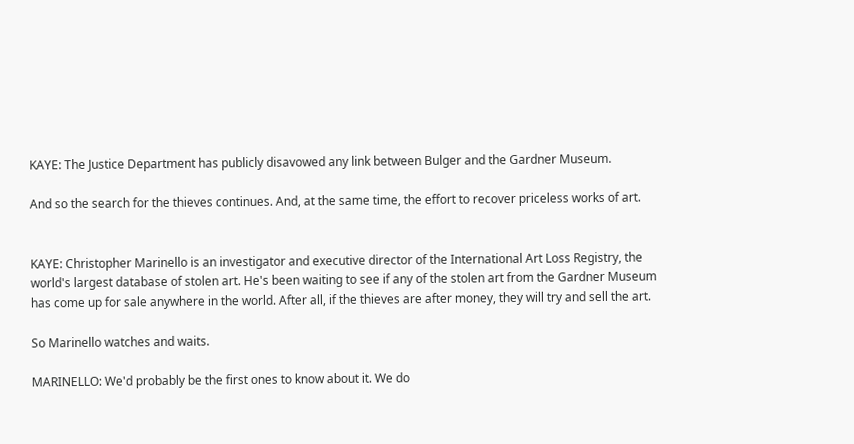KAYE: The Justice Department has publicly disavowed any link between Bulger and the Gardner Museum.

And so the search for the thieves continues. And, at the same time, the effort to recover priceless works of art.


KAYE: Christopher Marinello is an investigator and executive director of the International Art Loss Registry, the world's largest database of stolen art. He's been waiting to see if any of the stolen art from the Gardner Museum has come up for sale anywhere in the world. After all, if the thieves are after money, they will try and sell the art.

So Marinello watches and waits.

MARINELLO: We'd probably be the first ones to know about it. We do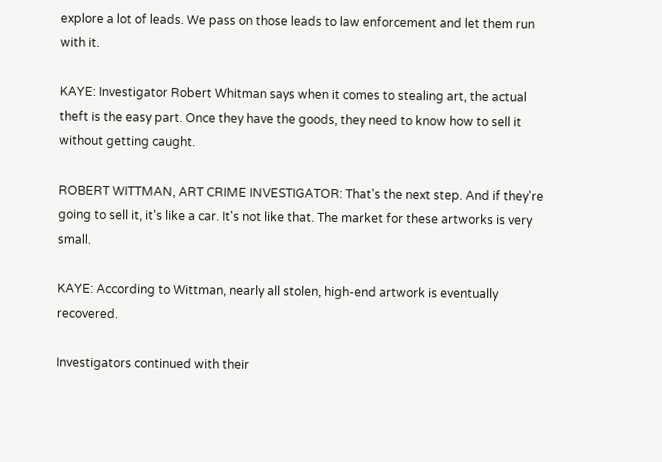explore a lot of leads. We pass on those leads to law enforcement and let them run with it.

KAYE: Investigator Robert Whitman says when it comes to stealing art, the actual theft is the easy part. Once they have the goods, they need to know how to sell it without getting caught.

ROBERT WITTMAN, ART CRIME INVESTIGATOR: That's the next step. And if they're going to sell it, it's like a car. It's not like that. The market for these artworks is very small.

KAYE: According to Wittman, nearly all stolen, high-end artwork is eventually recovered.

Investigators continued with their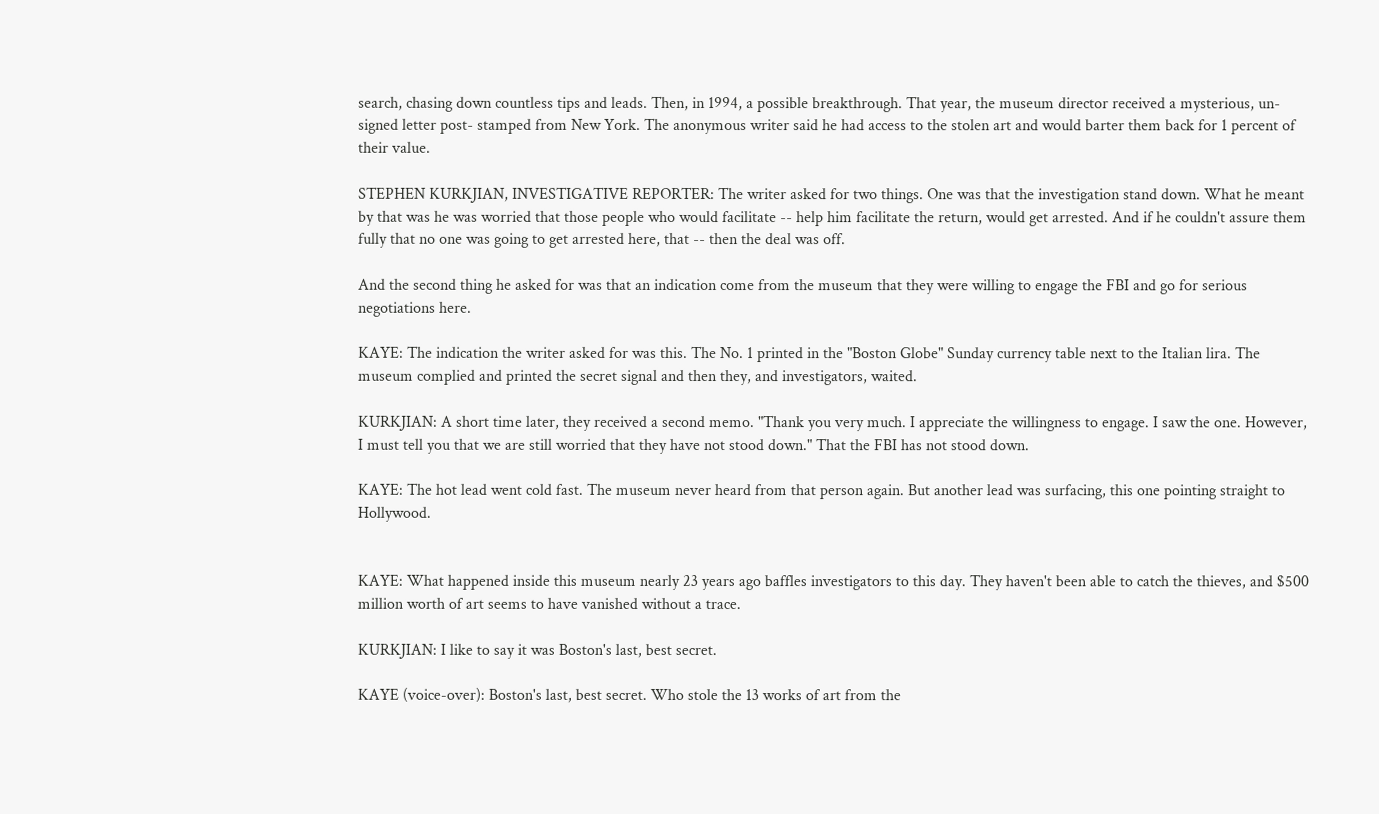search, chasing down countless tips and leads. Then, in 1994, a possible breakthrough. That year, the museum director received a mysterious, un-signed letter post- stamped from New York. The anonymous writer said he had access to the stolen art and would barter them back for 1 percent of their value.

STEPHEN KURKJIAN, INVESTIGATIVE REPORTER: The writer asked for two things. One was that the investigation stand down. What he meant by that was he was worried that those people who would facilitate -- help him facilitate the return, would get arrested. And if he couldn't assure them fully that no one was going to get arrested here, that -- then the deal was off.

And the second thing he asked for was that an indication come from the museum that they were willing to engage the FBI and go for serious negotiations here.

KAYE: The indication the writer asked for was this. The No. 1 printed in the "Boston Globe" Sunday currency table next to the Italian lira. The museum complied and printed the secret signal and then they, and investigators, waited.

KURKJIAN: A short time later, they received a second memo. "Thank you very much. I appreciate the willingness to engage. I saw the one. However, I must tell you that we are still worried that they have not stood down." That the FBI has not stood down.

KAYE: The hot lead went cold fast. The museum never heard from that person again. But another lead was surfacing, this one pointing straight to Hollywood.


KAYE: What happened inside this museum nearly 23 years ago baffles investigators to this day. They haven't been able to catch the thieves, and $500 million worth of art seems to have vanished without a trace.

KURKJIAN: I like to say it was Boston's last, best secret.

KAYE (voice-over): Boston's last, best secret. Who stole the 13 works of art from the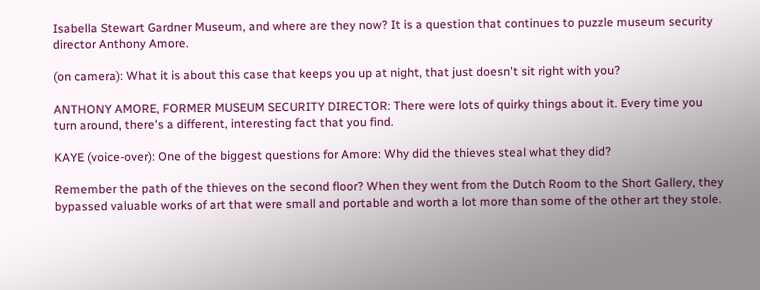Isabella Stewart Gardner Museum, and where are they now? It is a question that continues to puzzle museum security director Anthony Amore.

(on camera): What it is about this case that keeps you up at night, that just doesn't sit right with you?

ANTHONY AMORE, FORMER MUSEUM SECURITY DIRECTOR: There were lots of quirky things about it. Every time you turn around, there's a different, interesting fact that you find.

KAYE (voice-over): One of the biggest questions for Amore: Why did the thieves steal what they did?

Remember the path of the thieves on the second floor? When they went from the Dutch Room to the Short Gallery, they bypassed valuable works of art that were small and portable and worth a lot more than some of the other art they stole.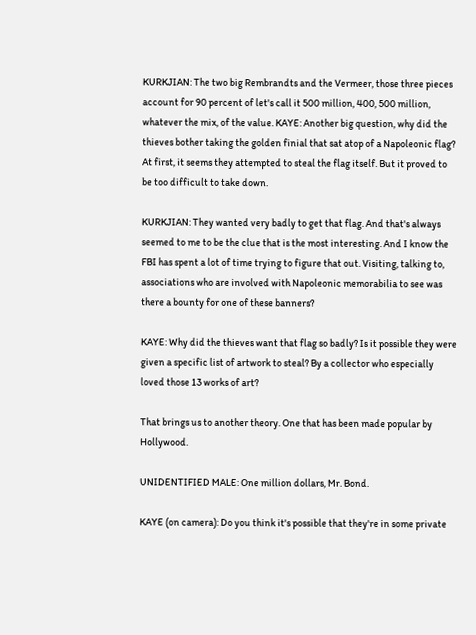KURKJIAN: The two big Rembrandts and the Vermeer, those three pieces account for 90 percent of let's call it 500 million, 400, 500 million, whatever the mix, of the value. KAYE: Another big question, why did the thieves bother taking the golden finial that sat atop of a Napoleonic flag? At first, it seems they attempted to steal the flag itself. But it proved to be too difficult to take down.

KURKJIAN: They wanted very badly to get that flag. And that's always seemed to me to be the clue that is the most interesting. And I know the FBI has spent a lot of time trying to figure that out. Visiting, talking to, associations who are involved with Napoleonic memorabilia to see was there a bounty for one of these banners?

KAYE: Why did the thieves want that flag so badly? Is it possible they were given a specific list of artwork to steal? By a collector who especially loved those 13 works of art?

That brings us to another theory. One that has been made popular by Hollywood.

UNIDENTIFIED MALE: One million dollars, Mr. Bond.

KAYE (on camera): Do you think it's possible that they're in some private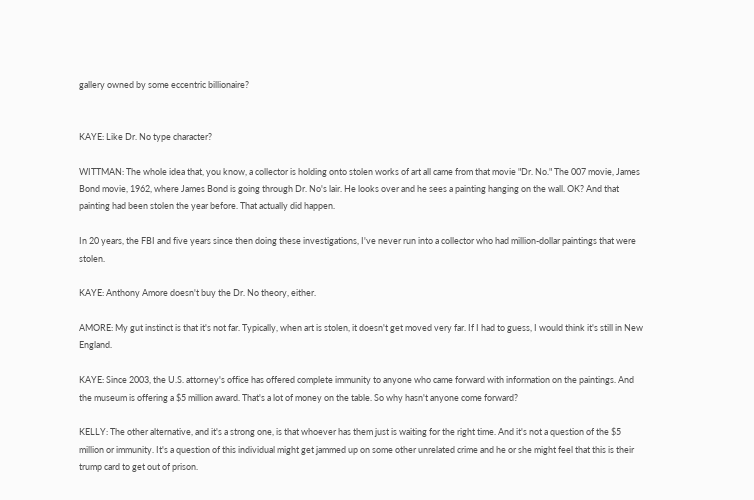gallery owned by some eccentric billionaire?


KAYE: Like Dr. No type character?

WITTMAN: The whole idea that, you know, a collector is holding onto stolen works of art all came from that movie "Dr. No." The 007 movie, James Bond movie, 1962, where James Bond is going through Dr. No's lair. He looks over and he sees a painting hanging on the wall. OK? And that painting had been stolen the year before. That actually did happen.

In 20 years, the FBI and five years since then doing these investigations, I've never run into a collector who had million-dollar paintings that were stolen.

KAYE: Anthony Amore doesn't buy the Dr. No theory, either.

AMORE: My gut instinct is that it's not far. Typically, when art is stolen, it doesn't get moved very far. If I had to guess, I would think it's still in New England.

KAYE: Since 2003, the U.S. attorney's office has offered complete immunity to anyone who came forward with information on the paintings. And the museum is offering a $5 million award. That's a lot of money on the table. So why hasn't anyone come forward?

KELLY: The other alternative, and it's a strong one, is that whoever has them just is waiting for the right time. And it's not a question of the $5 million or immunity. It's a question of this individual might get jammed up on some other unrelated crime and he or she might feel that this is their trump card to get out of prison.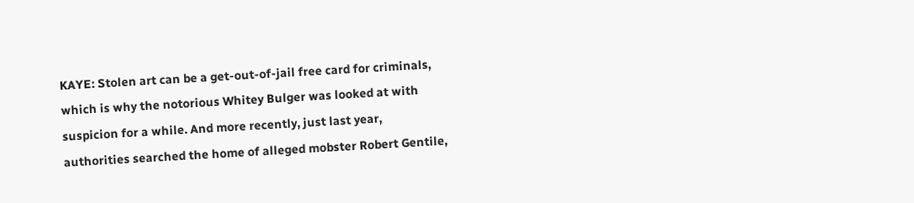KAYE: Stolen art can be a get-out-of-jail free card for criminals, which is why the notorious Whitey Bulger was looked at with suspicion for a while. And more recently, just last year, authorities searched the home of alleged mobster Robert Gentile,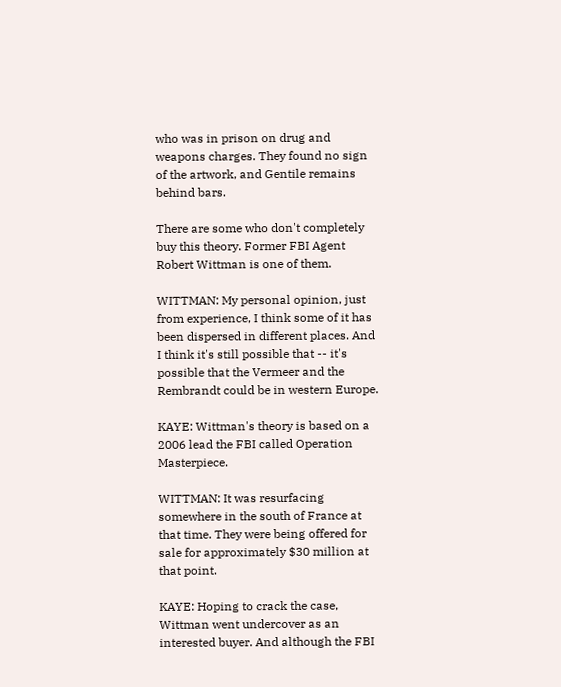who was in prison on drug and weapons charges. They found no sign of the artwork, and Gentile remains behind bars.

There are some who don't completely buy this theory. Former FBI Agent Robert Wittman is one of them.

WITTMAN: My personal opinion, just from experience, I think some of it has been dispersed in different places. And I think it's still possible that -- it's possible that the Vermeer and the Rembrandt could be in western Europe.

KAYE: Wittman's theory is based on a 2006 lead the FBI called Operation Masterpiece.

WITTMAN: It was resurfacing somewhere in the south of France at that time. They were being offered for sale for approximately $30 million at that point.

KAYE: Hoping to crack the case, Wittman went undercover as an interested buyer. And although the FBI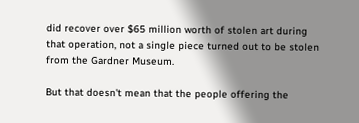did recover over $65 million worth of stolen art during that operation, not a single piece turned out to be stolen from the Gardner Museum.

But that doesn't mean that the people offering the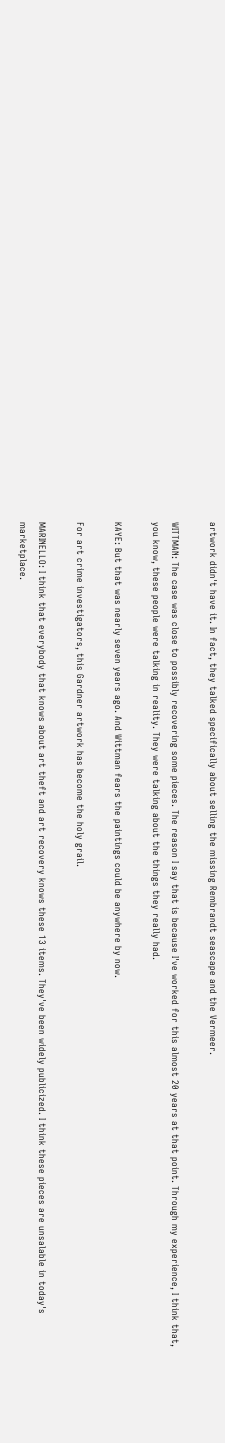artwork didn't have it. In fact, they talked specifically about selling the missing Rembrandt seascape and the Vermeer.

WITTMAN: The case was close to possibly recovering some pieces. The reason I say that is because I've worked for this almost 20 years at that point. Through my experience, I think that, you know, these people were talking in reality. They were talking about the things they really had.

KAYE: But that was nearly seven years ago. And Wittman fears the paintings could be anywhere by now.

For art crime investigators, this Gardner artwork has become the holy grail.

MARINELLO: I think that everybody that knows about art theft and art recovery knows these 13 items. They've been widely publicized. I think these pieces are unsalable in today's marketplace.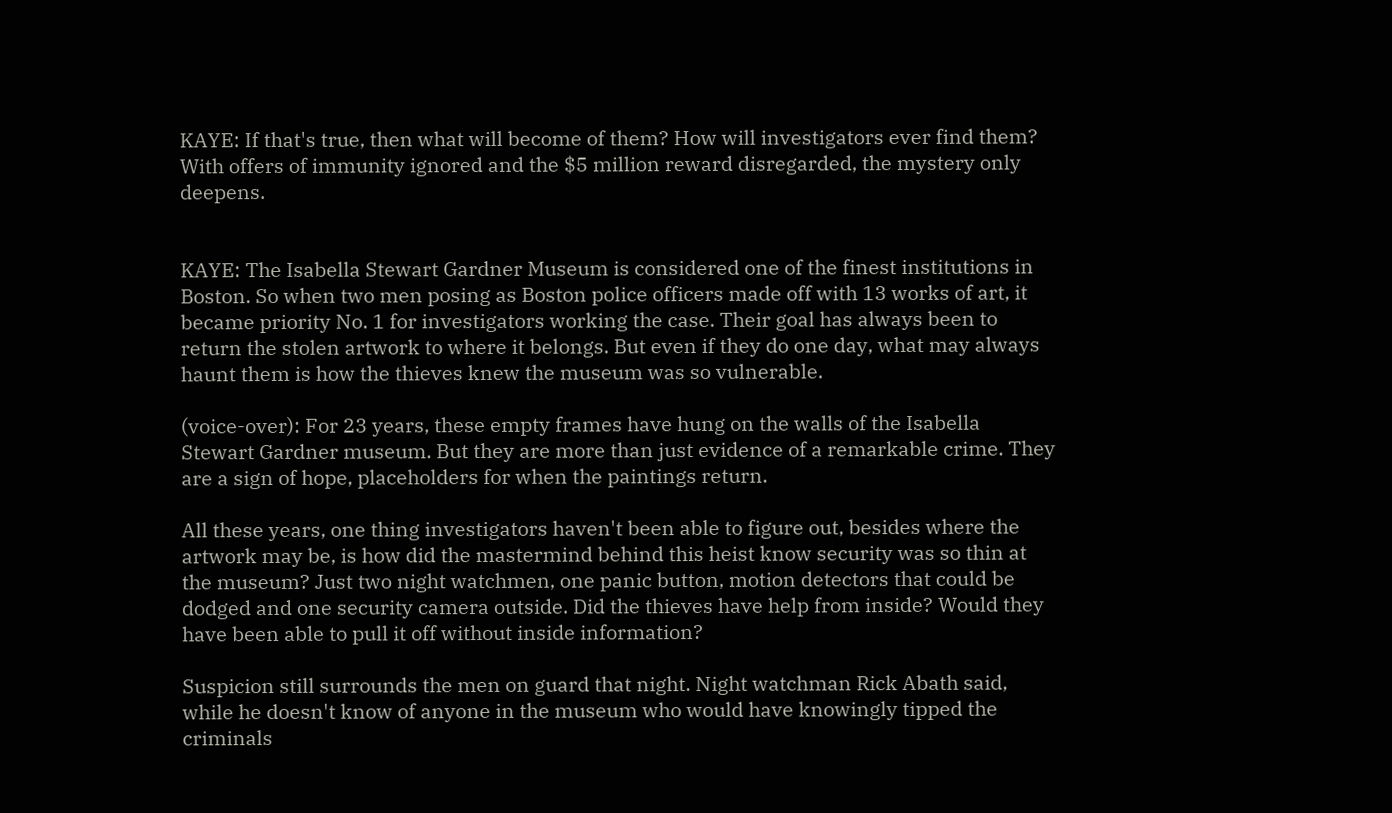KAYE: If that's true, then what will become of them? How will investigators ever find them? With offers of immunity ignored and the $5 million reward disregarded, the mystery only deepens.


KAYE: The Isabella Stewart Gardner Museum is considered one of the finest institutions in Boston. So when two men posing as Boston police officers made off with 13 works of art, it became priority No. 1 for investigators working the case. Their goal has always been to return the stolen artwork to where it belongs. But even if they do one day, what may always haunt them is how the thieves knew the museum was so vulnerable.

(voice-over): For 23 years, these empty frames have hung on the walls of the Isabella Stewart Gardner museum. But they are more than just evidence of a remarkable crime. They are a sign of hope, placeholders for when the paintings return.

All these years, one thing investigators haven't been able to figure out, besides where the artwork may be, is how did the mastermind behind this heist know security was so thin at the museum? Just two night watchmen, one panic button, motion detectors that could be dodged and one security camera outside. Did the thieves have help from inside? Would they have been able to pull it off without inside information?

Suspicion still surrounds the men on guard that night. Night watchman Rick Abath said, while he doesn't know of anyone in the museum who would have knowingly tipped the criminals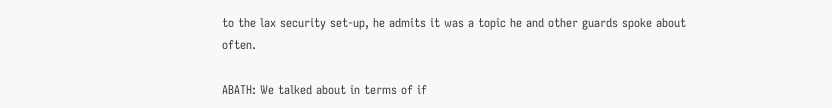to the lax security set-up, he admits it was a topic he and other guards spoke about often.

ABATH: We talked about in terms of if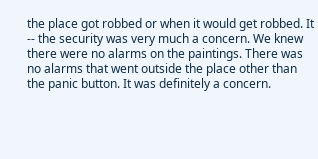the place got robbed or when it would get robbed. It -- the security was very much a concern. We knew there were no alarms on the paintings. There was no alarms that went outside the place other than the panic button. It was definitely a concern.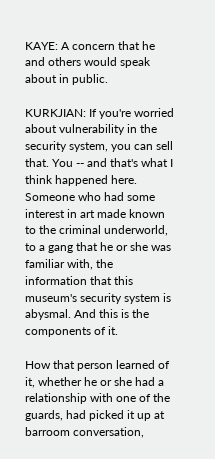KAYE: A concern that he and others would speak about in public.

KURKJIAN: If you're worried about vulnerability in the security system, you can sell that. You -- and that's what I think happened here. Someone who had some interest in art made known to the criminal underworld, to a gang that he or she was familiar with, the information that this museum's security system is abysmal. And this is the components of it.

How that person learned of it, whether he or she had a relationship with one of the guards, had picked it up at barroom conversation,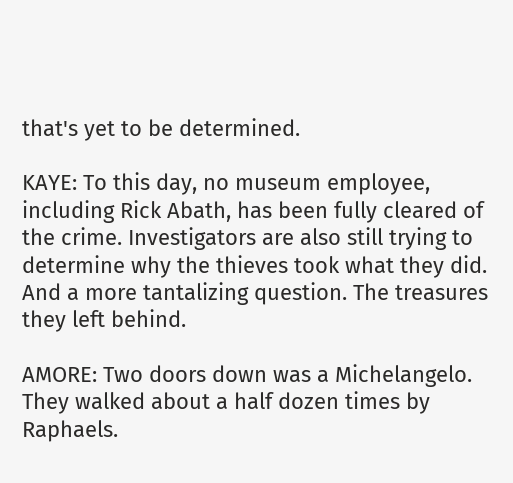that's yet to be determined.

KAYE: To this day, no museum employee, including Rick Abath, has been fully cleared of the crime. Investigators are also still trying to determine why the thieves took what they did. And a more tantalizing question. The treasures they left behind.

AMORE: Two doors down was a Michelangelo. They walked about a half dozen times by Raphaels.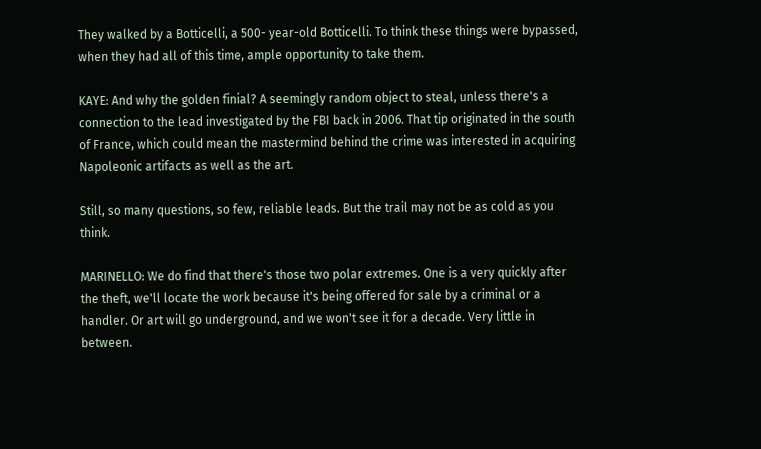They walked by a Botticelli, a 500- year-old Botticelli. To think these things were bypassed, when they had all of this time, ample opportunity to take them.

KAYE: And why the golden finial? A seemingly random object to steal, unless there's a connection to the lead investigated by the FBI back in 2006. That tip originated in the south of France, which could mean the mastermind behind the crime was interested in acquiring Napoleonic artifacts as well as the art.

Still, so many questions, so few, reliable leads. But the trail may not be as cold as you think.

MARINELLO: We do find that there's those two polar extremes. One is a very quickly after the theft, we'll locate the work because it's being offered for sale by a criminal or a handler. Or art will go underground, and we won't see it for a decade. Very little in between.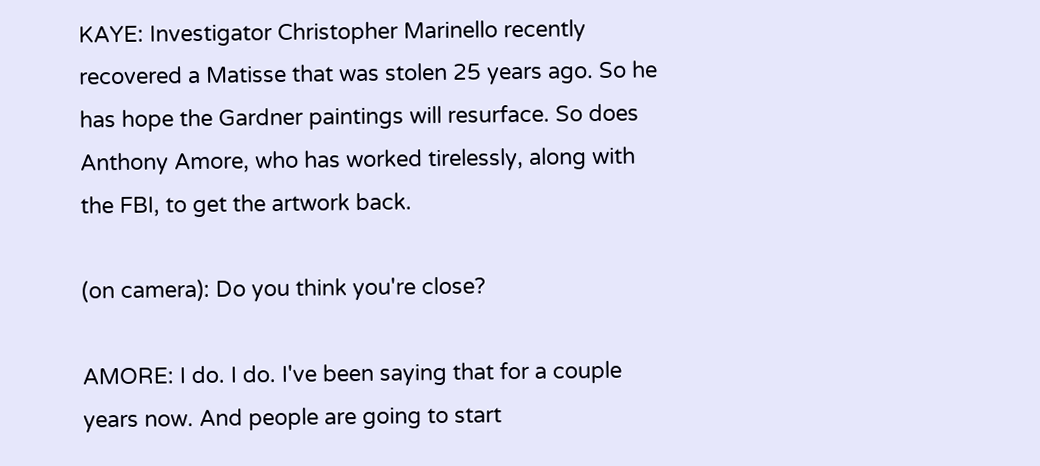KAYE: Investigator Christopher Marinello recently recovered a Matisse that was stolen 25 years ago. So he has hope the Gardner paintings will resurface. So does Anthony Amore, who has worked tirelessly, along with the FBI, to get the artwork back.

(on camera): Do you think you're close?

AMORE: I do. I do. I've been saying that for a couple years now. And people are going to start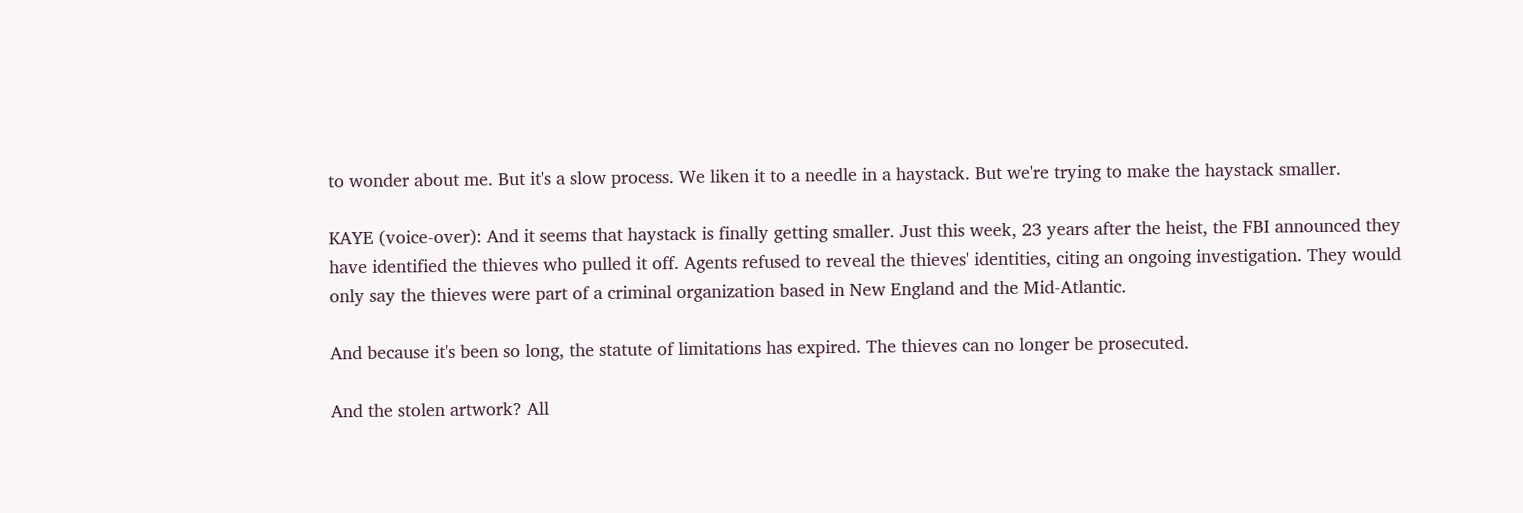to wonder about me. But it's a slow process. We liken it to a needle in a haystack. But we're trying to make the haystack smaller.

KAYE (voice-over): And it seems that haystack is finally getting smaller. Just this week, 23 years after the heist, the FBI announced they have identified the thieves who pulled it off. Agents refused to reveal the thieves' identities, citing an ongoing investigation. They would only say the thieves were part of a criminal organization based in New England and the Mid-Atlantic.

And because it's been so long, the statute of limitations has expired. The thieves can no longer be prosecuted.

And the stolen artwork? All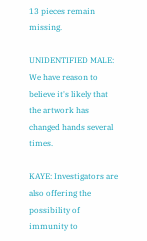13 pieces remain missing.

UNIDENTIFIED MALE: We have reason to believe it's likely that the artwork has changed hands several times.

KAYE: Investigators are also offering the possibility of immunity to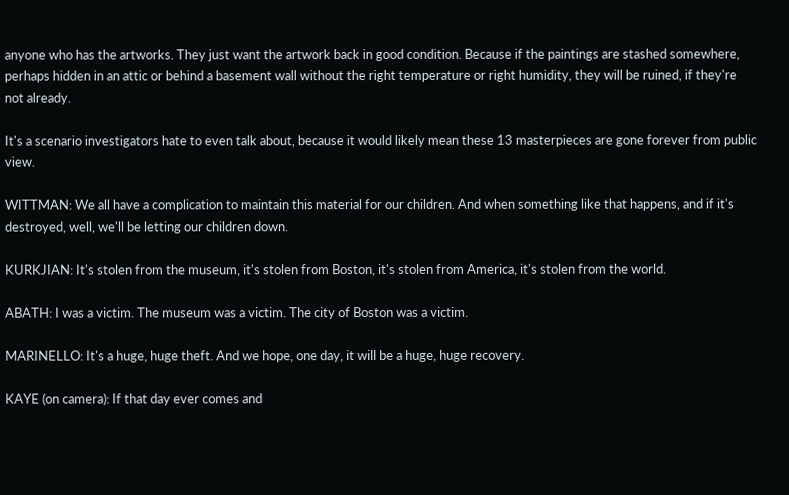anyone who has the artworks. They just want the artwork back in good condition. Because if the paintings are stashed somewhere, perhaps hidden in an attic or behind a basement wall without the right temperature or right humidity, they will be ruined, if they're not already.

It's a scenario investigators hate to even talk about, because it would likely mean these 13 masterpieces are gone forever from public view.

WITTMAN: We all have a complication to maintain this material for our children. And when something like that happens, and if it's destroyed, well, we'll be letting our children down.

KURKJIAN: It's stolen from the museum, it's stolen from Boston, it's stolen from America, it's stolen from the world.

ABATH: I was a victim. The museum was a victim. The city of Boston was a victim.

MARINELLO: It's a huge, huge theft. And we hope, one day, it will be a huge, huge recovery.

KAYE (on camera): If that day ever comes and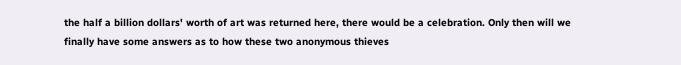the half a billion dollars' worth of art was returned here, there would be a celebration. Only then will we finally have some answers as to how these two anonymous thieves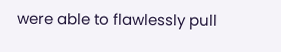were able to flawlessly pull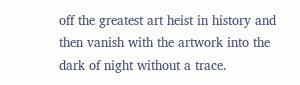off the greatest art heist in history and then vanish with the artwork into the dark of night without a trace.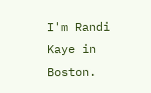I'm Randi Kaye in Boston.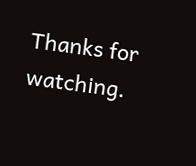Thanks for watching.